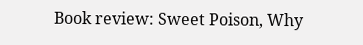Book review: Sweet Poison, Why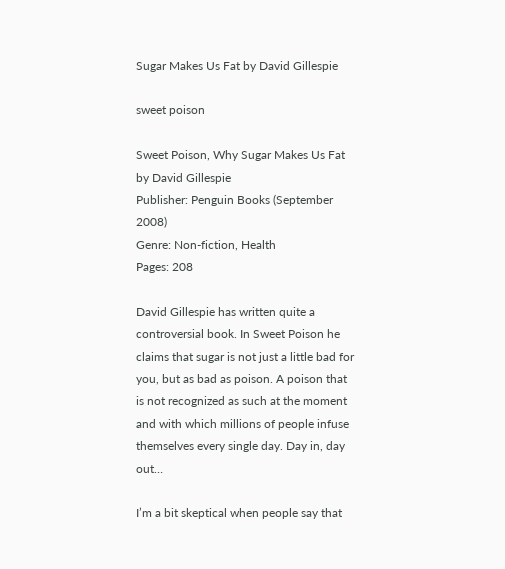Sugar Makes Us Fat by David Gillespie

sweet poison

Sweet Poison, Why Sugar Makes Us Fat by David Gillespie
Publisher: Penguin Books (September 2008)
Genre: Non-fiction, Health
Pages: 208

David Gillespie has written quite a controversial book. In Sweet Poison he claims that sugar is not just a little bad for you, but as bad as poison. A poison that is not recognized as such at the moment and with which millions of people infuse themselves every single day. Day in, day out…

I’m a bit skeptical when people say that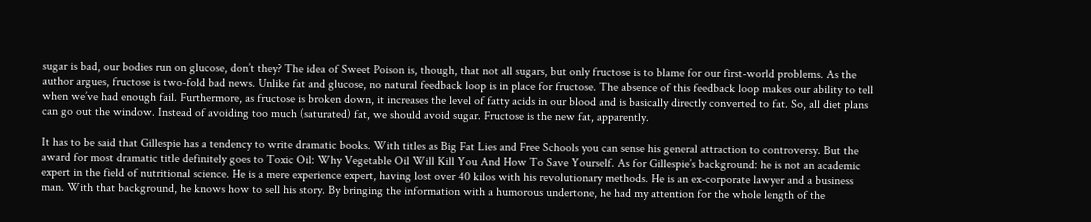sugar is bad, our bodies run on glucose, don’t they? The idea of Sweet Poison is, though, that not all sugars, but only fructose is to blame for our first-world problems. As the author argues, fructose is two-fold bad news. Unlike fat and glucose, no natural feedback loop is in place for fructose. The absence of this feedback loop makes our ability to tell when we’ve had enough fail. Furthermore, as fructose is broken down, it increases the level of fatty acids in our blood and is basically directly converted to fat. So, all diet plans can go out the window. Instead of avoiding too much (saturated) fat, we should avoid sugar. Fructose is the new fat, apparently.

It has to be said that Gillespie has a tendency to write dramatic books. With titles as Big Fat Lies and Free Schools you can sense his general attraction to controversy. But the award for most dramatic title definitely goes to Toxic Oil: Why Vegetable Oil Will Kill You And How To Save Yourself. As for Gillespie’s background: he is not an academic expert in the field of nutritional science. He is a mere experience expert, having lost over 40 kilos with his revolutionary methods. He is an ex-corporate lawyer and a business man. With that background, he knows how to sell his story. By bringing the information with a humorous undertone, he had my attention for the whole length of the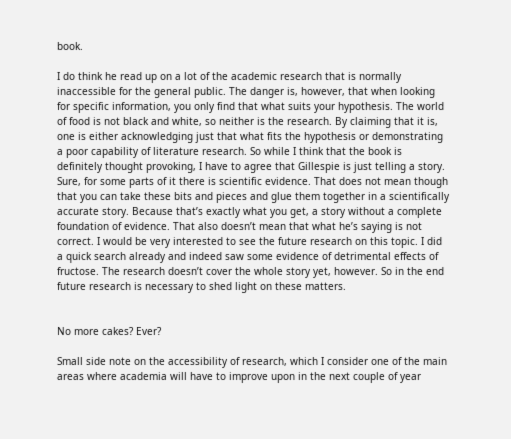book.

I do think he read up on a lot of the academic research that is normally inaccessible for the general public. The danger is, however, that when looking for specific information, you only find that what suits your hypothesis. The world of food is not black and white, so neither is the research. By claiming that it is, one is either acknowledging just that what fits the hypothesis or demonstrating a poor capability of literature research. So while I think that the book is definitely thought provoking, I have to agree that Gillespie is just telling a story. Sure, for some parts of it there is scientific evidence. That does not mean though that you can take these bits and pieces and glue them together in a scientifically accurate story. Because that’s exactly what you get, a story without a complete foundation of evidence. That also doesn’t mean that what he’s saying is not correct. I would be very interested to see the future research on this topic. I did a quick search already and indeed saw some evidence of detrimental effects of fructose. The research doesn’t cover the whole story yet, however. So in the end future research is necessary to shed light on these matters.


No more cakes? Ever?

Small side note on the accessibility of research, which I consider one of the main areas where academia will have to improve upon in the next couple of year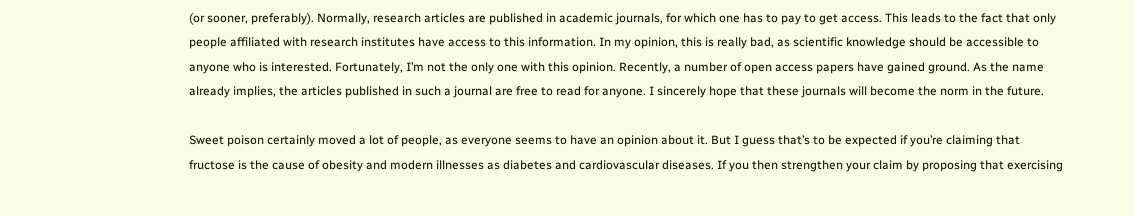(or sooner, preferably). Normally, research articles are published in academic journals, for which one has to pay to get access. This leads to the fact that only people affiliated with research institutes have access to this information. In my opinion, this is really bad, as scientific knowledge should be accessible to anyone who is interested. Fortunately, I’m not the only one with this opinion. Recently, a number of open access papers have gained ground. As the name already implies, the articles published in such a journal are free to read for anyone. I sincerely hope that these journals will become the norm in the future.

Sweet poison certainly moved a lot of people, as everyone seems to have an opinion about it. But I guess that’s to be expected if you’re claiming that fructose is the cause of obesity and modern illnesses as diabetes and cardiovascular diseases. If you then strengthen your claim by proposing that exercising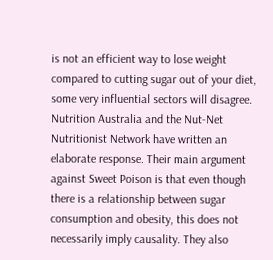is not an efficient way to lose weight compared to cutting sugar out of your diet, some very influential sectors will disagree. Nutrition Australia and the Nut-Net Nutritionist Network have written an elaborate response. Their main argument against Sweet Poison is that even though there is a relationship between sugar consumption and obesity, this does not necessarily imply causality. They also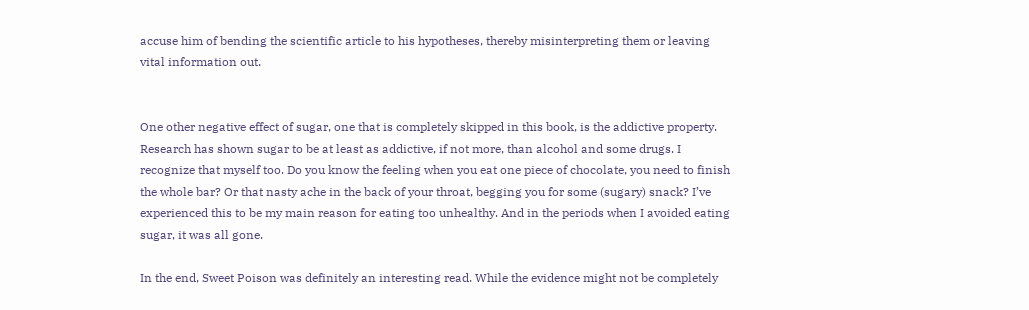accuse him of bending the scientific article to his hypotheses, thereby misinterpreting them or leaving vital information out.


One other negative effect of sugar, one that is completely skipped in this book, is the addictive property. Research has shown sugar to be at least as addictive, if not more, than alcohol and some drugs. I recognize that myself too. Do you know the feeling when you eat one piece of chocolate, you need to finish the whole bar? Or that nasty ache in the back of your throat, begging you for some (sugary) snack? I’ve experienced this to be my main reason for eating too unhealthy. And in the periods when I avoided eating sugar, it was all gone.

In the end, Sweet Poison was definitely an interesting read. While the evidence might not be completely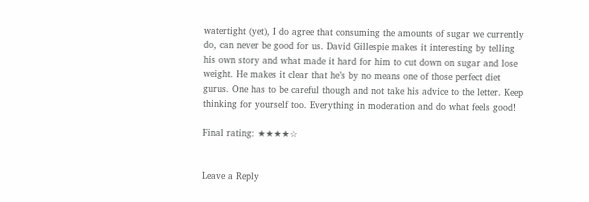watertight (yet), I do agree that consuming the amounts of sugar we currently do, can never be good for us. David Gillespie makes it interesting by telling his own story and what made it hard for him to cut down on sugar and lose weight. He makes it clear that he’s by no means one of those perfect diet gurus. One has to be careful though and not take his advice to the letter. Keep thinking for yourself too. Everything in moderation and do what feels good!

Final rating: ★★★★☆


Leave a Reply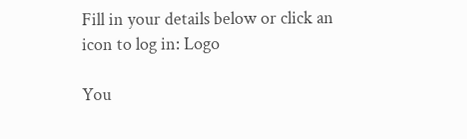Fill in your details below or click an icon to log in: Logo

You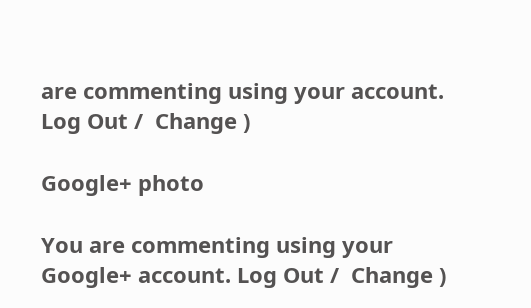are commenting using your account. Log Out /  Change )

Google+ photo

You are commenting using your Google+ account. Log Out /  Change )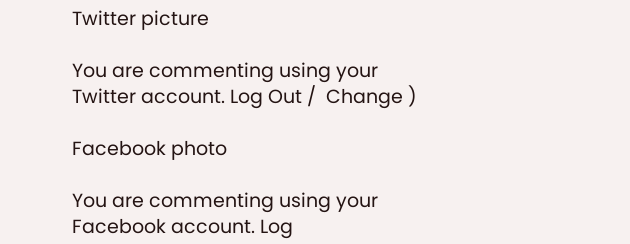Twitter picture

You are commenting using your Twitter account. Log Out /  Change )

Facebook photo

You are commenting using your Facebook account. Log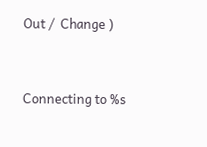Out /  Change )


Connecting to %s